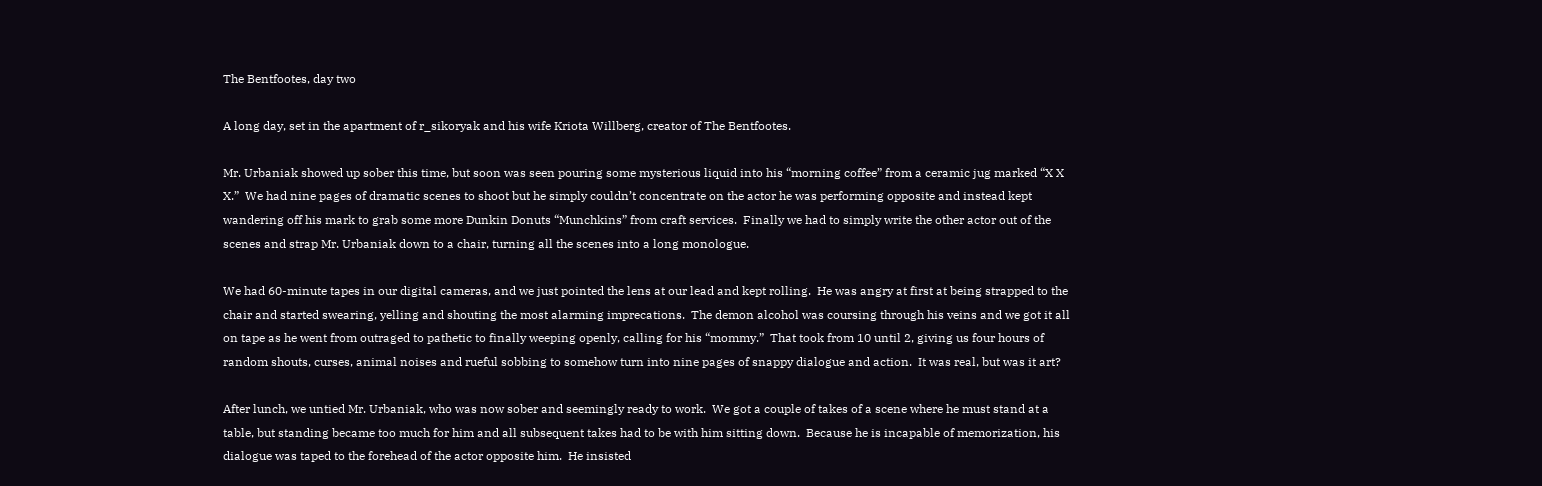The Bentfootes, day two

A long day, set in the apartment of r_sikoryak and his wife Kriota Willberg, creator of The Bentfootes.

Mr. Urbaniak showed up sober this time, but soon was seen pouring some mysterious liquid into his “morning coffee” from a ceramic jug marked “X X X.”  We had nine pages of dramatic scenes to shoot but he simply couldn’t concentrate on the actor he was performing opposite and instead kept wandering off his mark to grab some more Dunkin Donuts “Munchkins” from craft services.  Finally we had to simply write the other actor out of the scenes and strap Mr. Urbaniak down to a chair, turning all the scenes into a long monologue.

We had 60-minute tapes in our digital cameras, and we just pointed the lens at our lead and kept rolling.  He was angry at first at being strapped to the chair and started swearing, yelling and shouting the most alarming imprecations.  The demon alcohol was coursing through his veins and we got it all on tape as he went from outraged to pathetic to finally weeping openly, calling for his “mommy.”  That took from 10 until 2, giving us four hours of random shouts, curses, animal noises and rueful sobbing to somehow turn into nine pages of snappy dialogue and action.  It was real, but was it art?

After lunch, we untied Mr. Urbaniak, who was now sober and seemingly ready to work.  We got a couple of takes of a scene where he must stand at a table, but standing became too much for him and all subsequent takes had to be with him sitting down.  Because he is incapable of memorization, his dialogue was taped to the forehead of the actor opposite him.  He insisted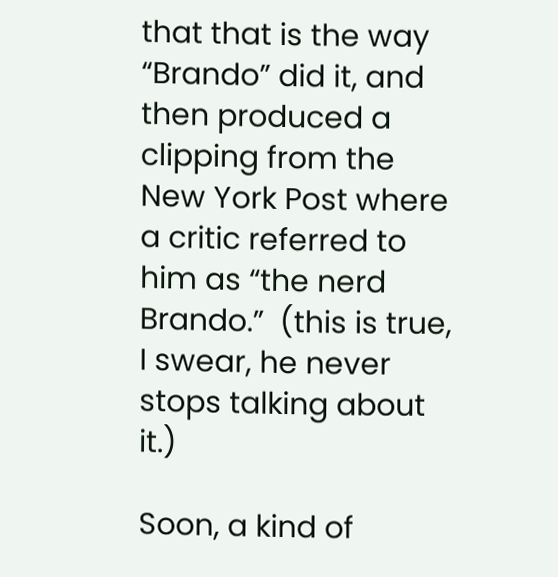that that is the way “Brando” did it, and then produced a clipping from the New York Post where a critic referred to him as “the nerd Brando.”  (this is true, I swear, he never stops talking about it.)

Soon, a kind of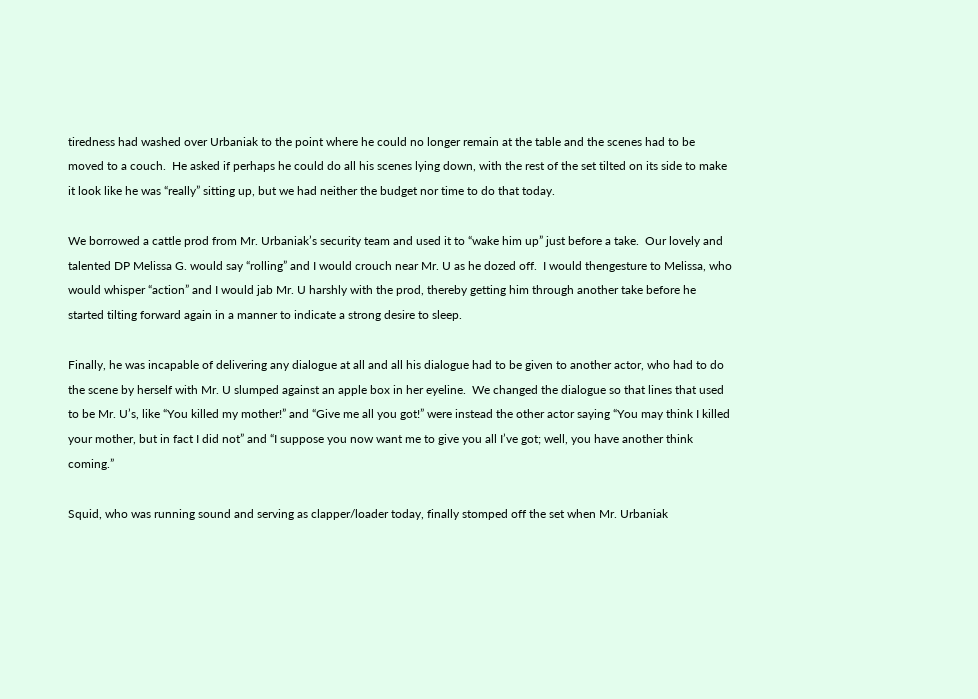tiredness had washed over Urbaniak to the point where he could no longer remain at the table and the scenes had to be moved to a couch.  He asked if perhaps he could do all his scenes lying down, with the rest of the set tilted on its side to make it look like he was “really” sitting up, but we had neither the budget nor time to do that today.

We borrowed a cattle prod from Mr. Urbaniak’s security team and used it to “wake him up” just before a take.  Our lovely and talented DP Melissa G. would say “rolling” and I would crouch near Mr. U as he dozed off.  I would thengesture to Melissa, who would whisper “action” and I would jab Mr. U harshly with the prod, thereby getting him through another take before he started tilting forward again in a manner to indicate a strong desire to sleep.

Finally, he was incapable of delivering any dialogue at all and all his dialogue had to be given to another actor, who had to do the scene by herself with Mr. U slumped against an apple box in her eyeline.  We changed the dialogue so that lines that used to be Mr. U’s, like “You killed my mother!” and “Give me all you got!” were instead the other actor saying “You may think I killed your mother, but in fact I did not” and “I suppose you now want me to give you all I’ve got; well, you have another think coming.”

Squid, who was running sound and serving as clapper/loader today, finally stomped off the set when Mr. Urbaniak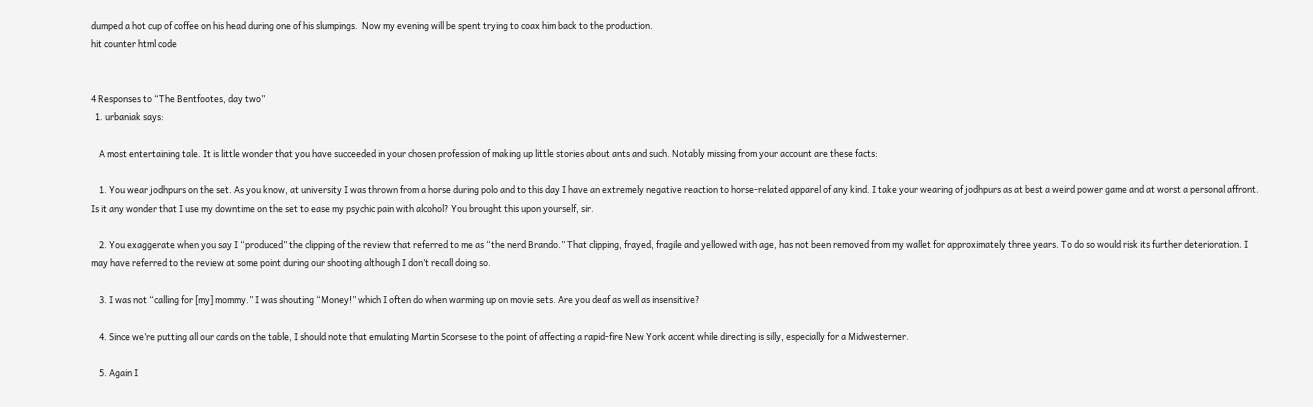dumped a hot cup of coffee on his head during one of his slumpings.  Now my evening will be spent trying to coax him back to the production.
hit counter html code


4 Responses to “The Bentfootes, day two”
  1. urbaniak says:

    A most entertaining tale. It is little wonder that you have succeeded in your chosen profession of making up little stories about ants and such. Notably missing from your account are these facts:

    1. You wear jodhpurs on the set. As you know, at university I was thrown from a horse during polo and to this day I have an extremely negative reaction to horse-related apparel of any kind. I take your wearing of jodhpurs as at best a weird power game and at worst a personal affront. Is it any wonder that I use my downtime on the set to ease my psychic pain with alcohol? You brought this upon yourself, sir.

    2. You exaggerate when you say I “produced” the clipping of the review that referred to me as “the nerd Brando.” That clipping, frayed, fragile and yellowed with age, has not been removed from my wallet for approximately three years. To do so would risk its further deterioration. I may have referred to the review at some point during our shooting although I don’t recall doing so.

    3. I was not “calling for [my] mommy.” I was shouting “Money!” which I often do when warming up on movie sets. Are you deaf as well as insensitive?

    4. Since we’re putting all our cards on the table, I should note that emulating Martin Scorsese to the point of affecting a rapid-fire New York accent while directing is silly, especially for a Midwesterner.

    5. Again I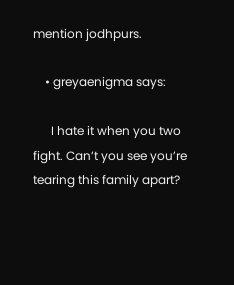mention jodhpurs.

    • greyaenigma says:

      I hate it when you two fight. Can’t you see you’re tearing this family apart?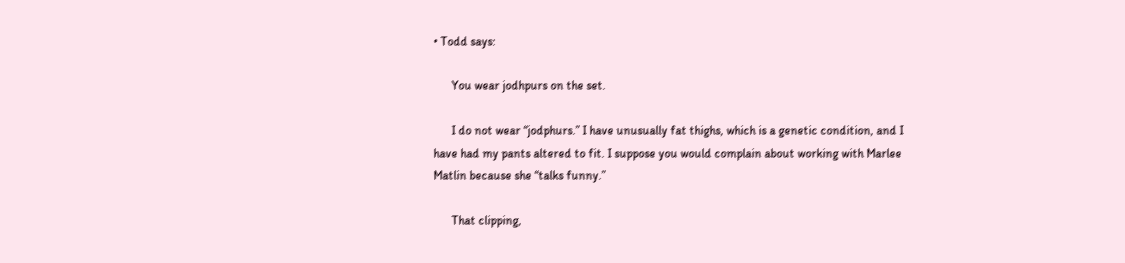• Todd says:

      You wear jodhpurs on the set.

      I do not wear “jodphurs.” I have unusually fat thighs, which is a genetic condition, and I have had my pants altered to fit. I suppose you would complain about working with Marlee Matlin because she “talks funny.”

      That clipping,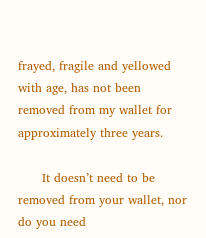frayed, fragile and yellowed with age, has not been removed from my wallet for approximately three years.

      It doesn’t need to be removed from your wallet, nor do you need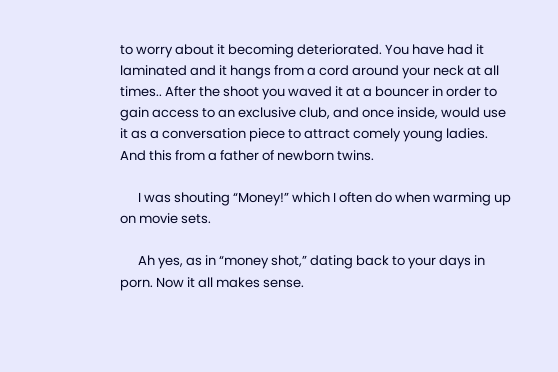to worry about it becoming deteriorated. You have had it laminated and it hangs from a cord around your neck at all times.. After the shoot you waved it at a bouncer in order to gain access to an exclusive club, and once inside, would use it as a conversation piece to attract comely young ladies. And this from a father of newborn twins.

      I was shouting “Money!” which I often do when warming up on movie sets.

      Ah yes, as in “money shot,” dating back to your days in porn. Now it all makes sense.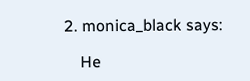2. monica_black says:

    He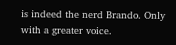is indeed the nerd Brando. Only with a greater voice.